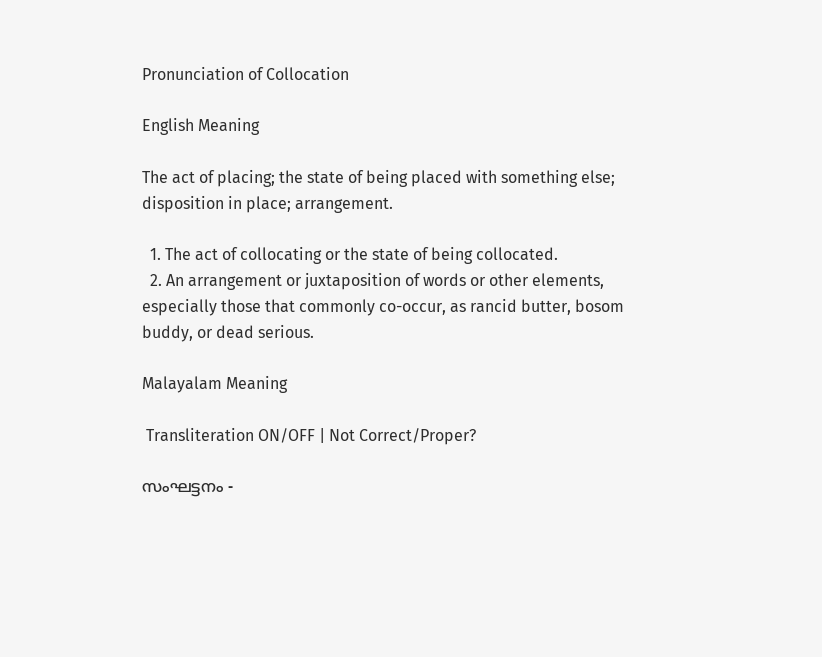Pronunciation of Collocation

English Meaning

The act of placing; the state of being placed with something else; disposition in place; arrangement.

  1. The act of collocating or the state of being collocated.
  2. An arrangement or juxtaposition of words or other elements, especially those that commonly co-occur, as rancid butter, bosom buddy, or dead serious.

Malayalam Meaning

 Transliteration ON/OFF | Not Correct/Proper?

സംഘട്ടനം -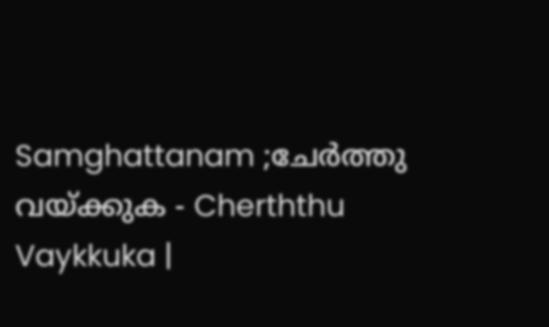Samghattanam ;ചേർത്തു വയ്‌ക്കുക - Cherththu Vaykkuka |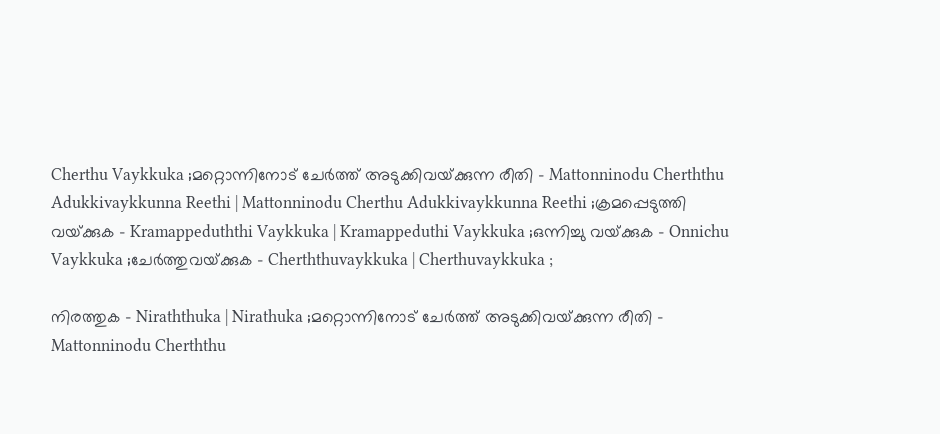Cherthu Vaykkuka ;മറ്റൊന്നിനോട്‌ ചേർത്ത്‌ അടുക്കിവയ്‌ക്കുന്ന രീതി - Mattonninodu Cherththu Adukkivaykkunna Reethi | Mattonninodu Cherthu Adukkivaykkunna Reethi ;ക്രമപ്പെടുത്തി വയ്‌ക്കുക - Kramappeduththi Vaykkuka | Kramappeduthi Vaykkuka ;ഒന്നിച്ചു വയ്‌ക്കുക - Onnichu Vaykkuka ;ചേർത്തുവയ്‌ക്കുക - Cherththuvaykkuka | Cherthuvaykkuka ;

നിരത്തുക - Niraththuka | Nirathuka ;മറ്റൊന്നിനോട്‌ ചേര്‍ത്ത്‌ അടുക്കിവയ്‌ക്കുന്ന രീതി - Mattonninodu Cherththu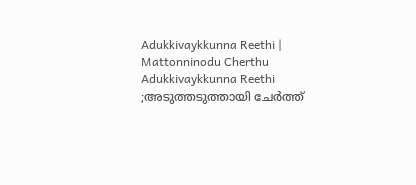Adukkivaykkunna Reethi | Mattonninodu Cherthu Adukkivaykkunna Reethi ;അടുത്തടുത്തായി ചേര്‍ത്ത്‌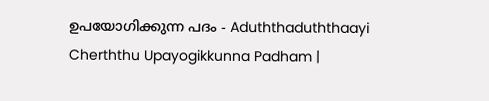ഉപയോഗിക്കുന്ന പദം - Aduththaduththaayi Cherththu Upayogikkunna Padham |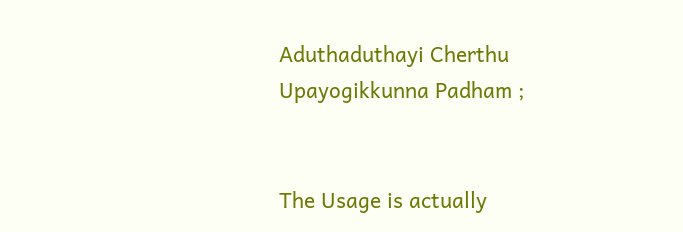Aduthaduthayi Cherthu Upayogikkunna Padham ;


The Usage is actually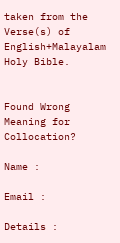taken from the Verse(s) of English+Malayalam Holy Bible.


Found Wrong Meaning for Collocation?

Name :

Email :

Details :